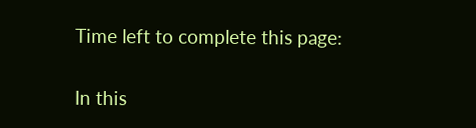Time left to complete this page:


In this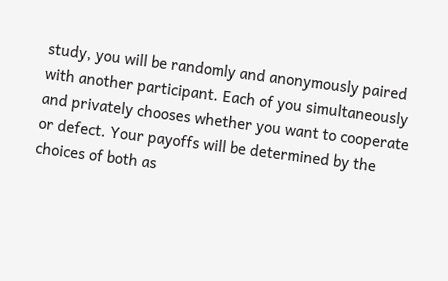study, you will be randomly and anonymously paired with another participant. Each of you simultaneously and privately chooses whether you want to cooperate or defect. Your payoffs will be determined by the choices of both as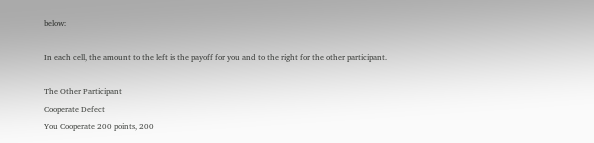below:

In each cell, the amount to the left is the payoff for you and to the right for the other participant.

The Other Participant
Cooperate Defect
You Cooperate 200 points, 200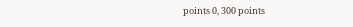points 0, 300 points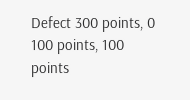Defect 300 points, 0 100 points, 100 points